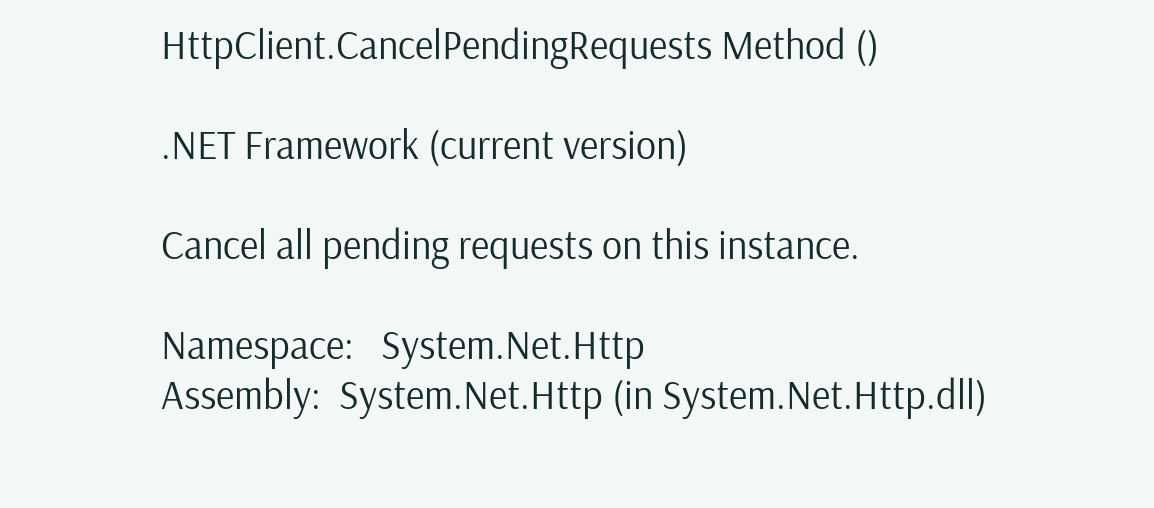HttpClient.CancelPendingRequests Method ()

.NET Framework (current version)

Cancel all pending requests on this instance.

Namespace:   System.Net.Http
Assembly:  System.Net.Http (in System.Net.Http.dll)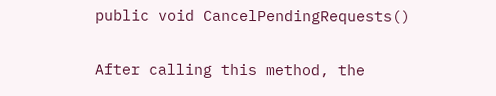public void CancelPendingRequests()

After calling this method, the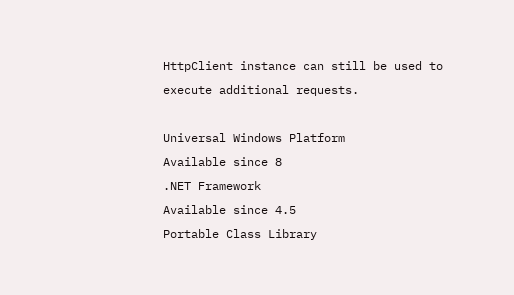HttpClient instance can still be used to execute additional requests.

Universal Windows Platform
Available since 8
.NET Framework
Available since 4.5
Portable Class Library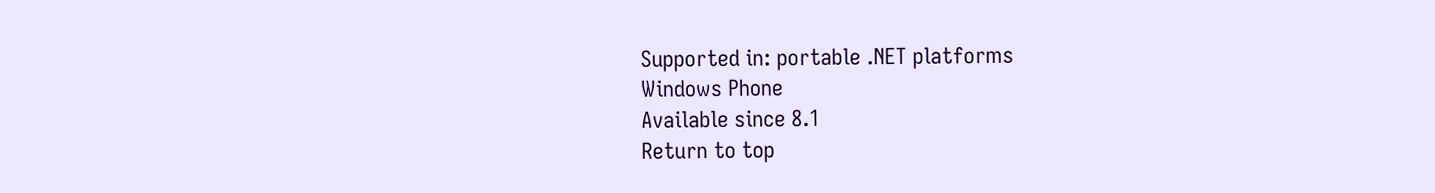Supported in: portable .NET platforms
Windows Phone
Available since 8.1
Return to top